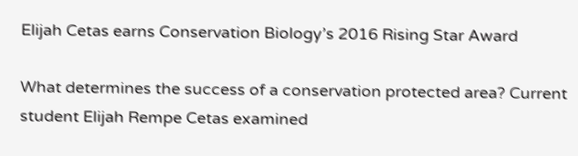Elijah Cetas earns Conservation Biology’s 2016 Rising Star Award

What determines the success of a conservation protected area? Current student Elijah Rempe Cetas examined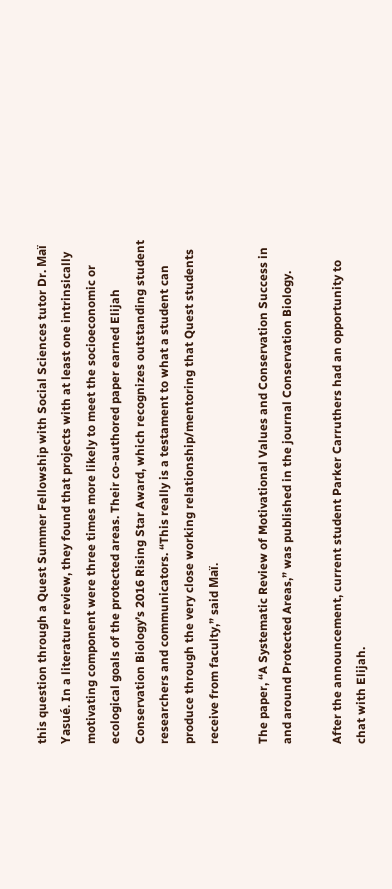this question through a Quest Summer Fellowship with Social Sciences tutor Dr. Maï Yasué. In a literature review, they found that projects with at least one intrinsically motivating component were three times more likely to meet the socioeconomic or ecological goals of the protected areas. Their co-authored paper earned Elijah Conservation Biology’s 2016 Rising Star Award, which recognizes outstanding student researchers and communicators. “This really is a testament to what a student can produce through the very close working relationship/mentoring that Quest students receive from faculty,” said Maï.

The paper, “A Systematic Review of Motivational Values and Conservation Success in and around Protected Areas,” was published in the journal Conservation Biology.

After the announcement, current student Parker Carruthers had an opportunity to chat with Elijah.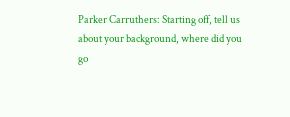Parker Carruthers: Starting off, tell us about your background, where did you go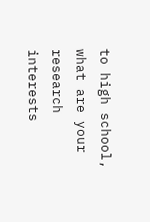to high school, what are your research interests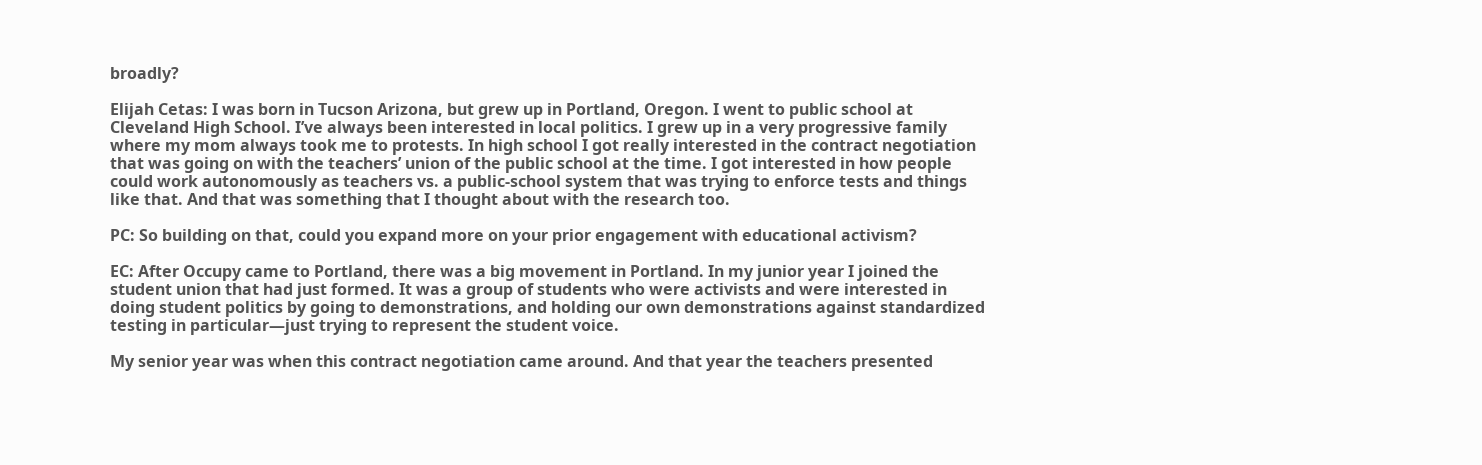broadly?

Elijah Cetas: I was born in Tucson Arizona, but grew up in Portland, Oregon. I went to public school at Cleveland High School. I’ve always been interested in local politics. I grew up in a very progressive family where my mom always took me to protests. In high school I got really interested in the contract negotiation that was going on with the teachers’ union of the public school at the time. I got interested in how people could work autonomously as teachers vs. a public-school system that was trying to enforce tests and things like that. And that was something that I thought about with the research too.

PC: So building on that, could you expand more on your prior engagement with educational activism?

EC: After Occupy came to Portland, there was a big movement in Portland. In my junior year I joined the student union that had just formed. It was a group of students who were activists and were interested in doing student politics by going to demonstrations, and holding our own demonstrations against standardized testing in particular—just trying to represent the student voice.

My senior year was when this contract negotiation came around. And that year the teachers presented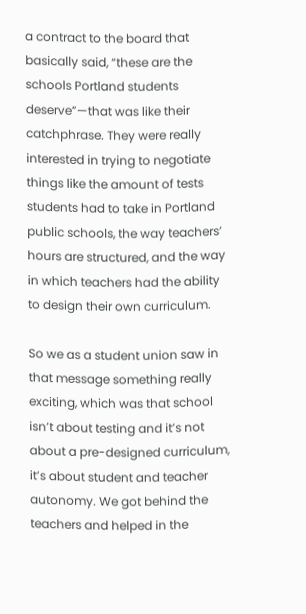a contract to the board that basically said, “these are the schools Portland students deserve”—that was like their catchphrase. They were really interested in trying to negotiate things like the amount of tests students had to take in Portland public schools, the way teachers’ hours are structured, and the way in which teachers had the ability to design their own curriculum.

So we as a student union saw in that message something really exciting, which was that school isn’t about testing and it’s not about a pre-designed curriculum, it’s about student and teacher autonomy. We got behind the teachers and helped in the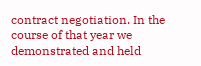contract negotiation. In the course of that year we demonstrated and held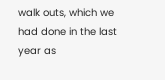walk outs, which we had done in the last year as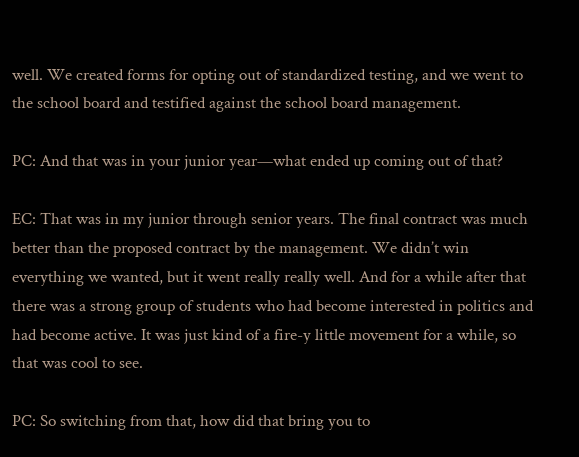well. We created forms for opting out of standardized testing, and we went to the school board and testified against the school board management.

PC: And that was in your junior year—what ended up coming out of that?

EC: That was in my junior through senior years. The final contract was much better than the proposed contract by the management. We didn’t win everything we wanted, but it went really really well. And for a while after that there was a strong group of students who had become interested in politics and had become active. It was just kind of a fire-y little movement for a while, so that was cool to see.

PC: So switching from that, how did that bring you to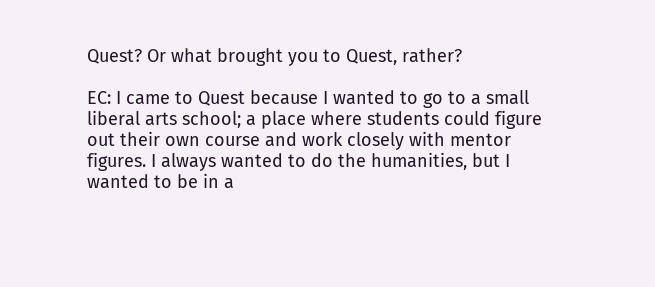Quest? Or what brought you to Quest, rather?

EC: I came to Quest because I wanted to go to a small liberal arts school; a place where students could figure out their own course and work closely with mentor figures. I always wanted to do the humanities, but I wanted to be in a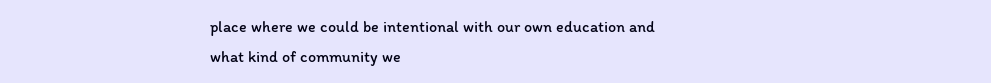place where we could be intentional with our own education and what kind of community we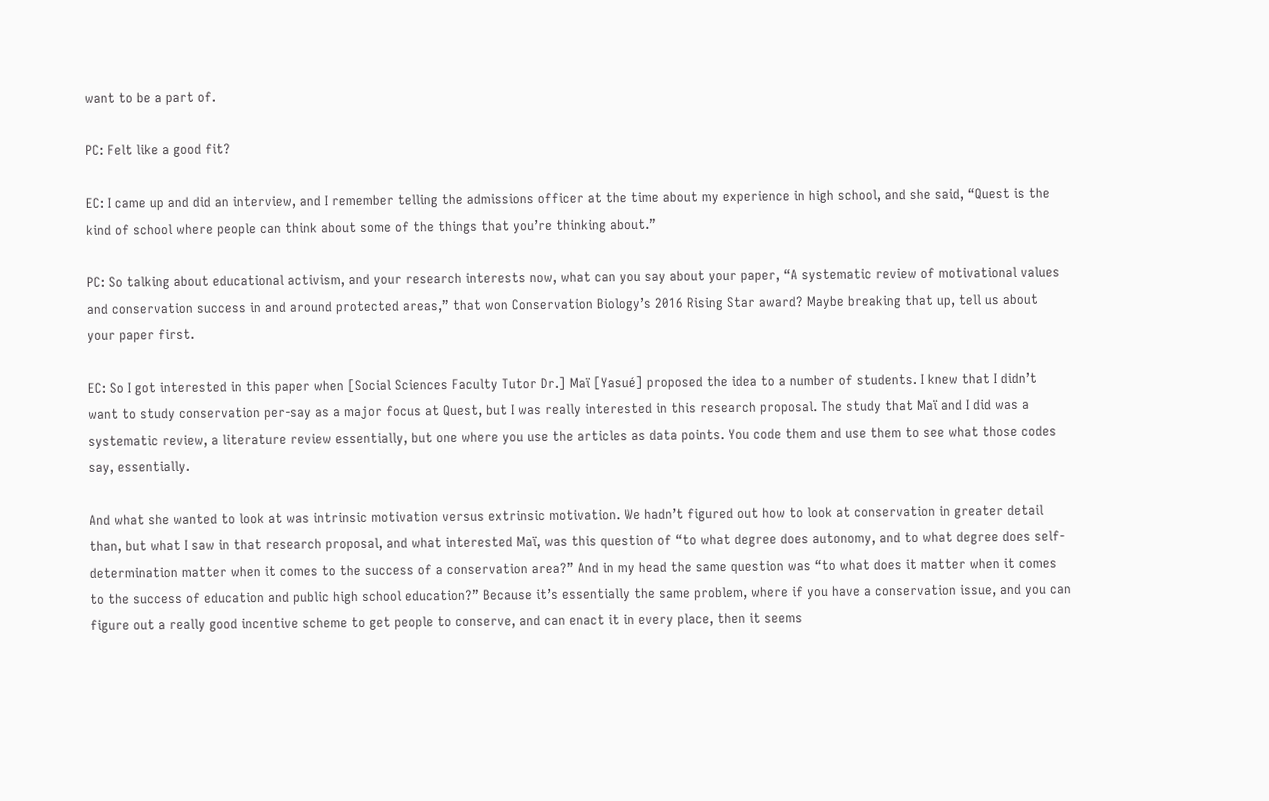want to be a part of.

PC: Felt like a good fit?

EC: I came up and did an interview, and I remember telling the admissions officer at the time about my experience in high school, and she said, “Quest is the kind of school where people can think about some of the things that you’re thinking about.”

PC: So talking about educational activism, and your research interests now, what can you say about your paper, “A systematic review of motivational values and conservation success in and around protected areas,” that won Conservation Biology’s 2016 Rising Star award? Maybe breaking that up, tell us about your paper first.

EC: So I got interested in this paper when [Social Sciences Faculty Tutor Dr.] Maï [Yasué] proposed the idea to a number of students. I knew that I didn’t want to study conservation per-say as a major focus at Quest, but I was really interested in this research proposal. The study that Maï and I did was a systematic review, a literature review essentially, but one where you use the articles as data points. You code them and use them to see what those codes say, essentially.

And what she wanted to look at was intrinsic motivation versus extrinsic motivation. We hadn’t figured out how to look at conservation in greater detail than, but what I saw in that research proposal, and what interested Maï, was this question of “to what degree does autonomy, and to what degree does self-determination matter when it comes to the success of a conservation area?” And in my head the same question was “to what does it matter when it comes to the success of education and public high school education?” Because it’s essentially the same problem, where if you have a conservation issue, and you can figure out a really good incentive scheme to get people to conserve, and can enact it in every place, then it seems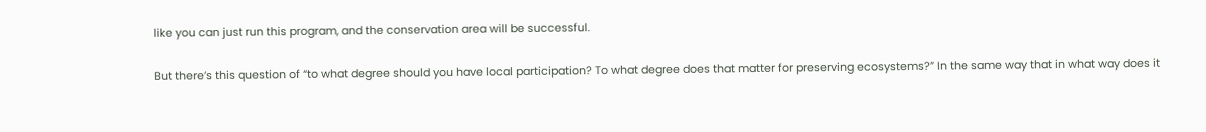like you can just run this program, and the conservation area will be successful.

But there’s this question of “to what degree should you have local participation? To what degree does that matter for preserving ecosystems?” In the same way that in what way does it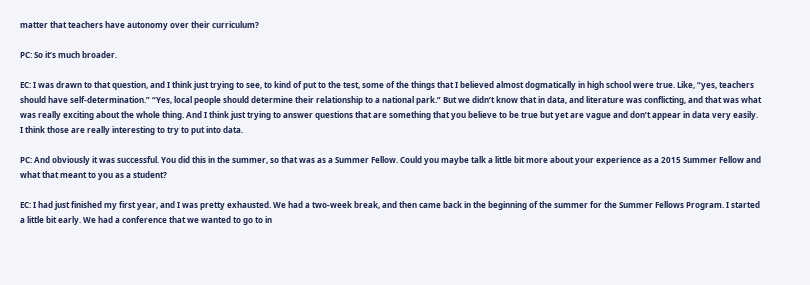matter that teachers have autonomy over their curriculum?

PC: So it’s much broader.

EC: I was drawn to that question, and I think just trying to see, to kind of put to the test, some of the things that I believed almost dogmatically in high school were true. Like, “yes, teachers should have self-determination.” “Yes, local people should determine their relationship to a national park.” But we didn’t know that in data, and literature was conflicting, and that was what was really exciting about the whole thing. And I think just trying to answer questions that are something that you believe to be true but yet are vague and don’t appear in data very easily. I think those are really interesting to try to put into data.

PC: And obviously it was successful. You did this in the summer, so that was as a Summer Fellow. Could you maybe talk a little bit more about your experience as a 2015 Summer Fellow and what that meant to you as a student?

EC: I had just finished my first year, and I was pretty exhausted. We had a two-week break, and then came back in the beginning of the summer for the Summer Fellows Program. I started a little bit early. We had a conference that we wanted to go to in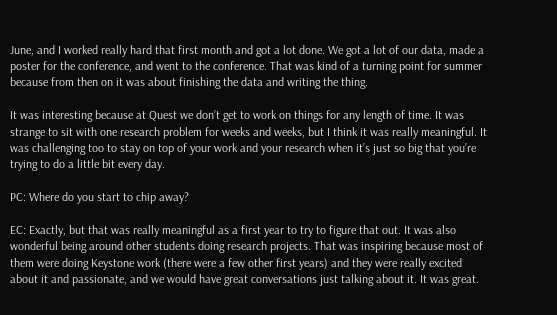June, and I worked really hard that first month and got a lot done. We got a lot of our data, made a poster for the conference, and went to the conference. That was kind of a turning point for summer because from then on it was about finishing the data and writing the thing.

It was interesting because at Quest we don’t get to work on things for any length of time. It was strange to sit with one research problem for weeks and weeks, but I think it was really meaningful. It was challenging too to stay on top of your work and your research when it’s just so big that you’re trying to do a little bit every day.

PC: Where do you start to chip away?

EC: Exactly, but that was really meaningful as a first year to try to figure that out. It was also wonderful being around other students doing research projects. That was inspiring because most of them were doing Keystone work (there were a few other first years) and they were really excited about it and passionate, and we would have great conversations just talking about it. It was great.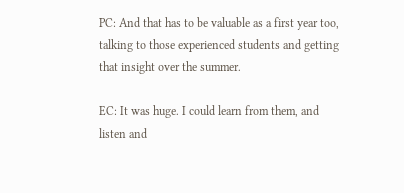PC: And that has to be valuable as a first year too, talking to those experienced students and getting that insight over the summer.

EC: It was huge. I could learn from them, and listen and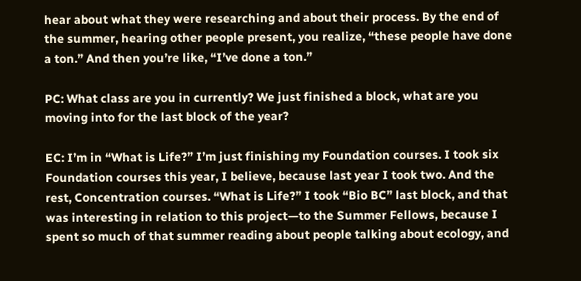hear about what they were researching and about their process. By the end of the summer, hearing other people present, you realize, “these people have done a ton.” And then you’re like, “I’ve done a ton.”

PC: What class are you in currently? We just finished a block, what are you moving into for the last block of the year?

EC: I’m in “What is Life?” I’m just finishing my Foundation courses. I took six Foundation courses this year, I believe, because last year I took two. And the rest, Concentration courses. “What is Life?” I took “Bio BC” last block, and that was interesting in relation to this project—to the Summer Fellows, because I spent so much of that summer reading about people talking about ecology, and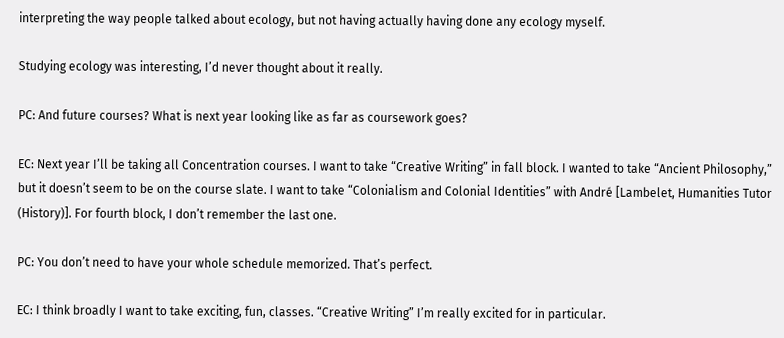interpreting the way people talked about ecology, but not having actually having done any ecology myself.

Studying ecology was interesting, I’d never thought about it really.

PC: And future courses? What is next year looking like as far as coursework goes?

EC: Next year I’ll be taking all Concentration courses. I want to take “Creative Writing” in fall block. I wanted to take “Ancient Philosophy,” but it doesn’t seem to be on the course slate. I want to take “Colonialism and Colonial Identities” with André [Lambelet, Humanities Tutor (History)]. For fourth block, I don’t remember the last one.

PC: You don’t need to have your whole schedule memorized. That’s perfect.

EC: I think broadly I want to take exciting, fun, classes. “Creative Writing” I’m really excited for in particular.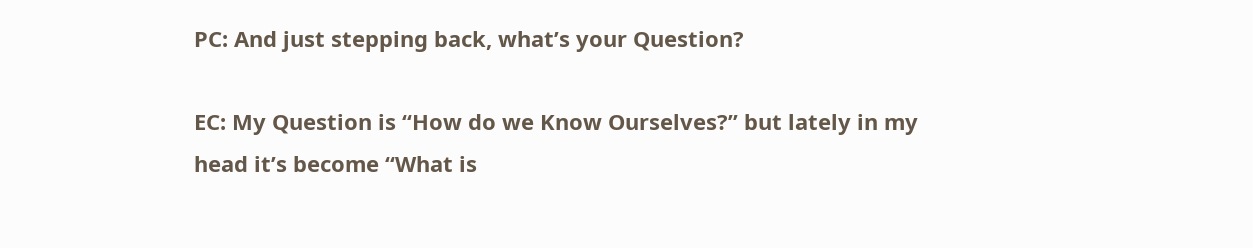PC: And just stepping back, what’s your Question?

EC: My Question is “How do we Know Ourselves?” but lately in my head it’s become “What is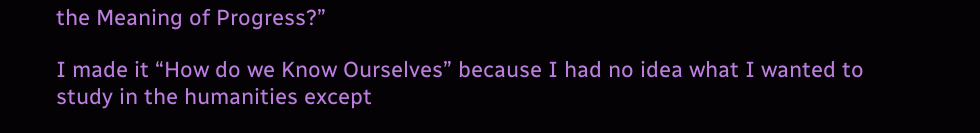the Meaning of Progress?”

I made it “How do we Know Ourselves” because I had no idea what I wanted to study in the humanities except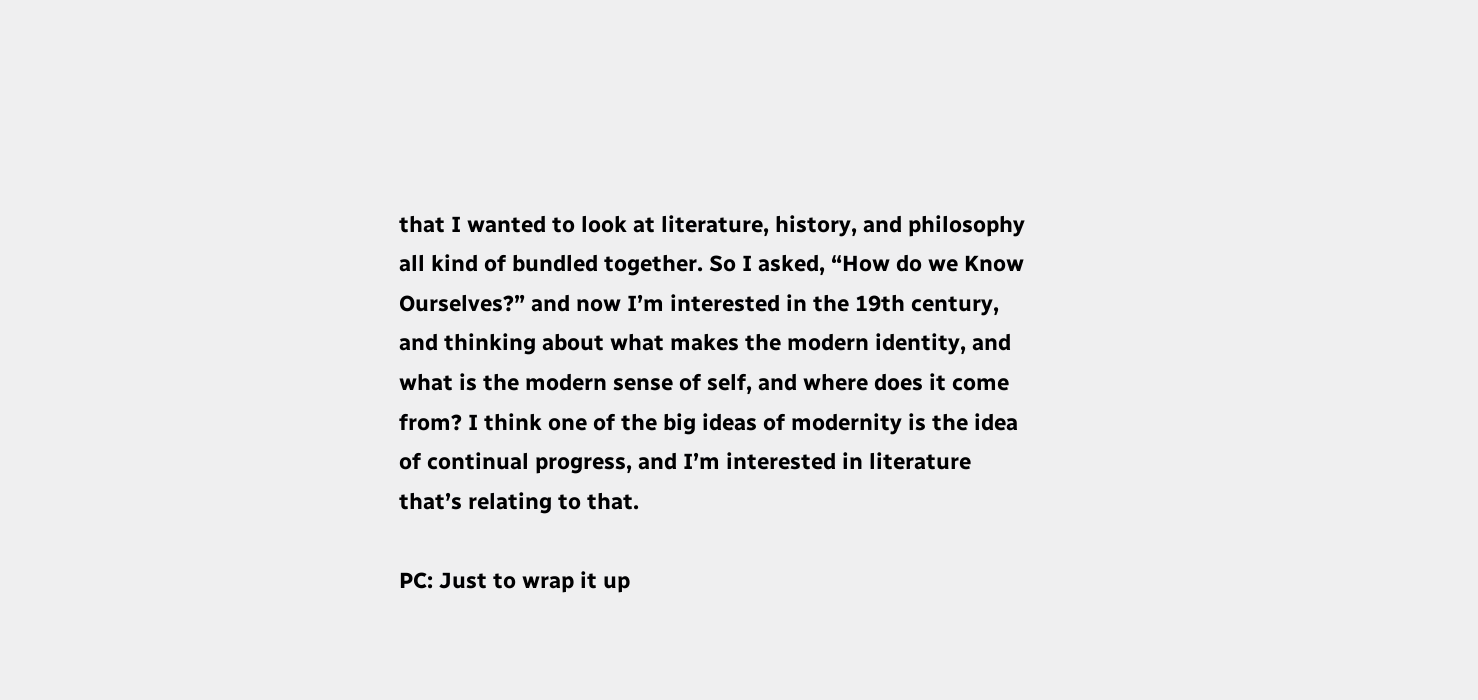that I wanted to look at literature, history, and philosophy all kind of bundled together. So I asked, “How do we Know Ourselves?” and now I’m interested in the 19th century, and thinking about what makes the modern identity, and what is the modern sense of self, and where does it come from? I think one of the big ideas of modernity is the idea of continual progress, and I’m interested in literature that’s relating to that.

PC: Just to wrap it up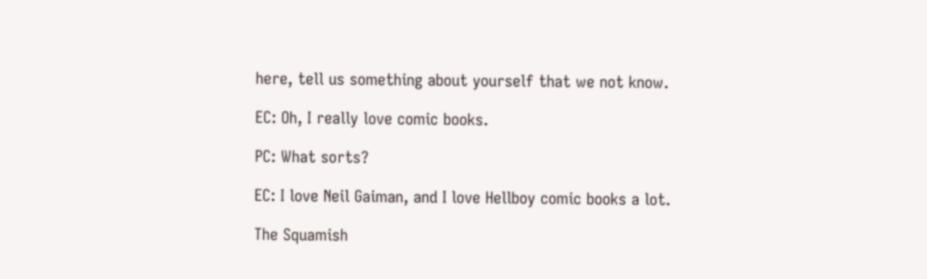here, tell us something about yourself that we not know.

EC: Oh, I really love comic books.

PC: What sorts?

EC: I love Neil Gaiman, and I love Hellboy comic books a lot.

The Squamish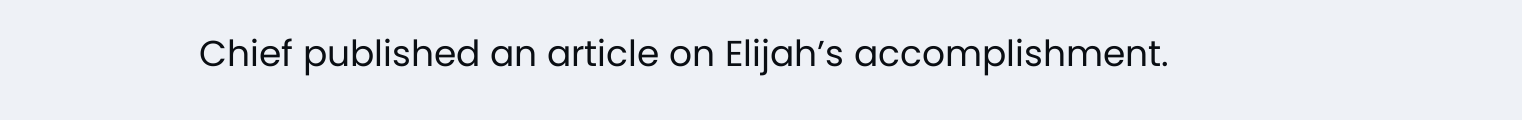Chief published an article on Elijah’s accomplishment.